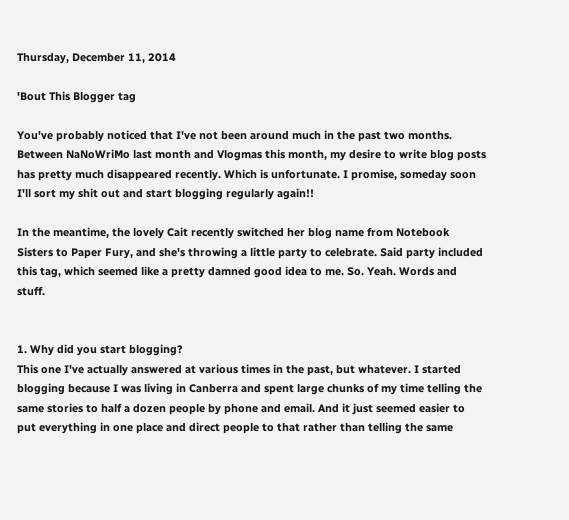Thursday, December 11, 2014

'Bout This Blogger tag

You've probably noticed that I've not been around much in the past two months. Between NaNoWriMo last month and Vlogmas this month, my desire to write blog posts has pretty much disappeared recently. Which is unfortunate. I promise, someday soon I'll sort my shit out and start blogging regularly again!!

In the meantime, the lovely Cait recently switched her blog name from Notebook Sisters to Paper Fury, and she's throwing a little party to celebrate. Said party included this tag, which seemed like a pretty damned good idea to me. So. Yeah. Words and stuff.


1. Why did you start blogging?
This one I've actually answered at various times in the past, but whatever. I started blogging because I was living in Canberra and spent large chunks of my time telling the same stories to half a dozen people by phone and email. And it just seemed easier to put everything in one place and direct people to that rather than telling the same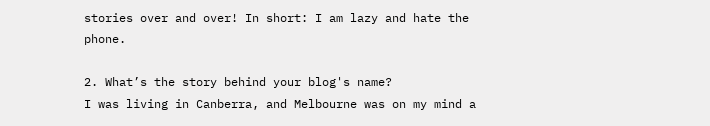stories over and over! In short: I am lazy and hate the phone.

2. What’s the story behind your blog's name?
I was living in Canberra, and Melbourne was on my mind a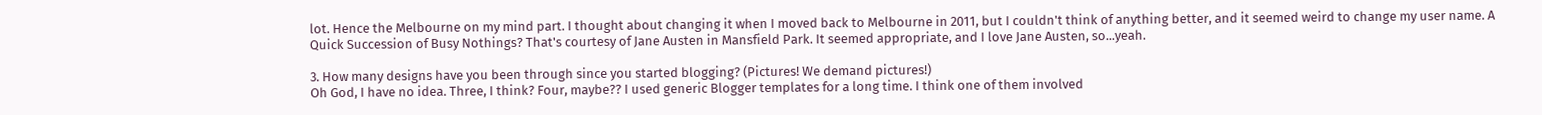lot. Hence the Melbourne on my mind part. I thought about changing it when I moved back to Melbourne in 2011, but I couldn't think of anything better, and it seemed weird to change my user name. A Quick Succession of Busy Nothings? That's courtesy of Jane Austen in Mansfield Park. It seemed appropriate, and I love Jane Austen, so...yeah.

3. How many designs have you been through since you started blogging? (Pictures! We demand pictures!)
Oh God, I have no idea. Three, I think? Four, maybe?? I used generic Blogger templates for a long time. I think one of them involved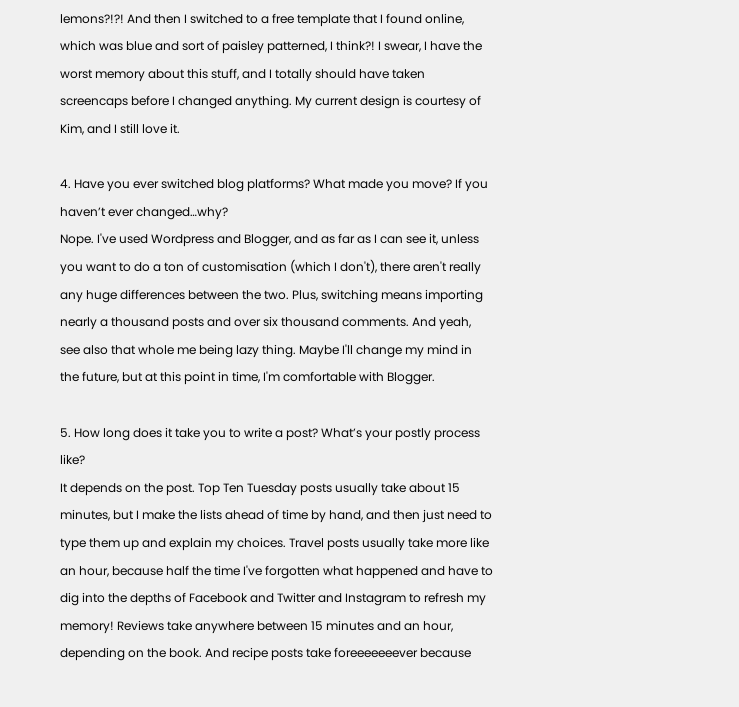lemons?!?! And then I switched to a free template that I found online, which was blue and sort of paisley patterned, I think?! I swear, I have the worst memory about this stuff, and I totally should have taken screencaps before I changed anything. My current design is courtesy of Kim, and I still love it.

4. Have you ever switched blog platforms? What made you move? If you haven’t ever changed…why?
Nope. I've used Wordpress and Blogger, and as far as I can see it, unless you want to do a ton of customisation (which I don't), there aren't really any huge differences between the two. Plus, switching means importing nearly a thousand posts and over six thousand comments. And yeah, see also that whole me being lazy thing. Maybe I'll change my mind in the future, but at this point in time, I'm comfortable with Blogger.

5. How long does it take you to write a post? What’s your postly process like?
It depends on the post. Top Ten Tuesday posts usually take about 15 minutes, but I make the lists ahead of time by hand, and then just need to type them up and explain my choices. Travel posts usually take more like an hour, because half the time I've forgotten what happened and have to dig into the depths of Facebook and Twitter and Instagram to refresh my memory! Reviews take anywhere between 15 minutes and an hour, depending on the book. And recipe posts take foreeeeeeever because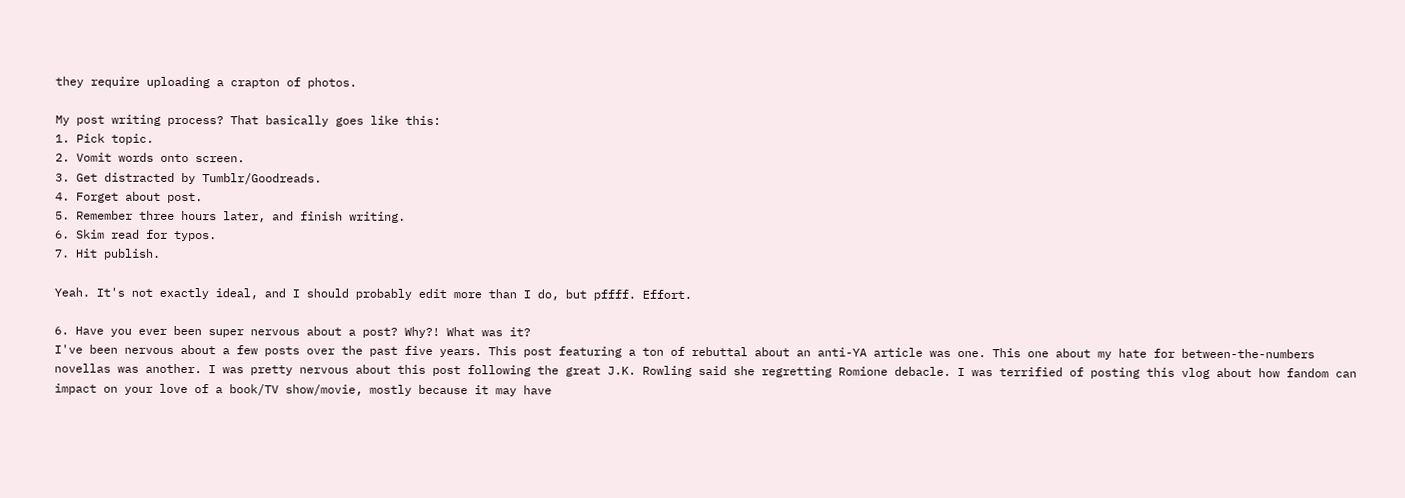they require uploading a crapton of photos.

My post writing process? That basically goes like this:
1. Pick topic.
2. Vomit words onto screen.
3. Get distracted by Tumblr/Goodreads.
4. Forget about post.
5. Remember three hours later, and finish writing.
6. Skim read for typos.
7. Hit publish.

Yeah. It's not exactly ideal, and I should probably edit more than I do, but pffff. Effort.

6. Have you ever been super nervous about a post? Why?! What was it?
I've been nervous about a few posts over the past five years. This post featuring a ton of rebuttal about an anti-YA article was one. This one about my hate for between-the-numbers novellas was another. I was pretty nervous about this post following the great J.K. Rowling said she regretting Romione debacle. I was terrified of posting this vlog about how fandom can impact on your love of a book/TV show/movie, mostly because it may have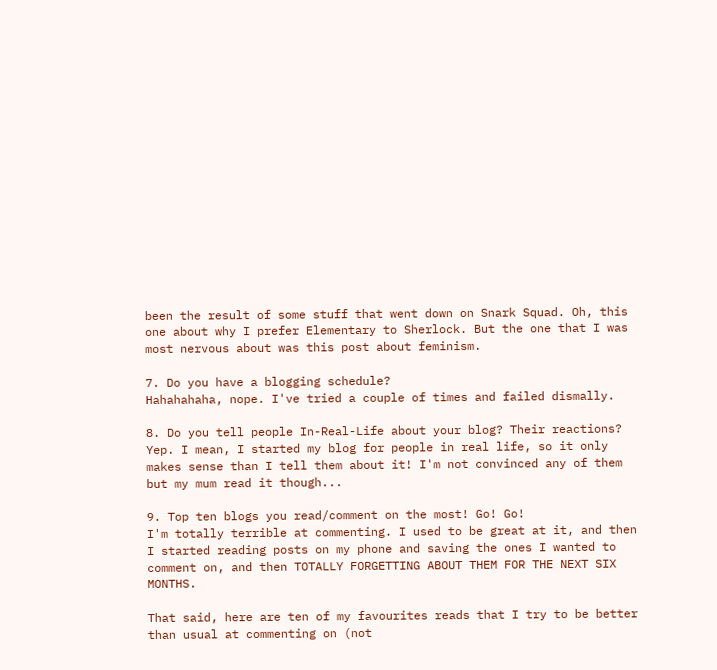been the result of some stuff that went down on Snark Squad. Oh, this one about why I prefer Elementary to Sherlock. But the one that I was most nervous about was this post about feminism.

7. Do you have a blogging schedule?
Hahahahaha, nope. I've tried a couple of times and failed dismally.

8. Do you tell people In-Real-Life about your blog? Their reactions?
Yep. I mean, I started my blog for people in real life, so it only makes sense than I tell them about it! I'm not convinced any of them but my mum read it though...

9. Top ten blogs you read/comment on the most! Go! Go!
I'm totally terrible at commenting. I used to be great at it, and then I started reading posts on my phone and saving the ones I wanted to comment on, and then TOTALLY FORGETTING ABOUT THEM FOR THE NEXT SIX MONTHS.

That said, here are ten of my favourites reads that I try to be better than usual at commenting on (not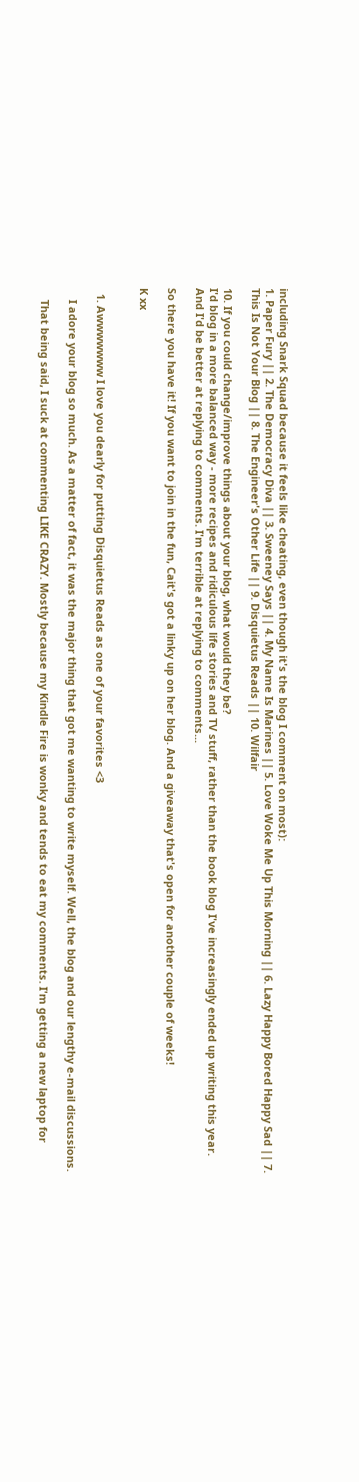including Snark Squad because it feels like cheating, even though it's the blog I comment on most):
1. Paper Fury || 2. The Democracy Diva || 3. Sweeney Says || 4. My Name Is Marines || 5. Love Woke Me Up This Morning || 6. Lazy Happy Bored Happy Sad || 7. This Is Not Your Blog || 8. The Engineer's Other Life || 9. Disquietus Reads || 10. Wilfair

10. If you could change/improve things about your blog, what would they be?
I'd blog in a more balanced way - more recipes and ridiculous life stories and TV stuff, rather than the book blog I've increasingly ended up writing this year. And I'd be better at replying to comments. I'm terrible at replying to comments...

So there you have it! If you want to join in the fun, Cait's got a linky up on her blog. And a giveaway that's open for another couple of weeks!

K xx


  1. Awwwwwww I love you dearly for putting Disquietus Reads as one of your favorites <3

    I adore your blog so much. As a matter of fact, it was the major thing that got me wanting to write myself. Well, the blog and our lengthy e-mail discussions.

    That being said, I suck at commenting LIKE CRAZY. Mostly because my Kindle Fire is wonky and tends to eat my comments. I'm getting a new laptop for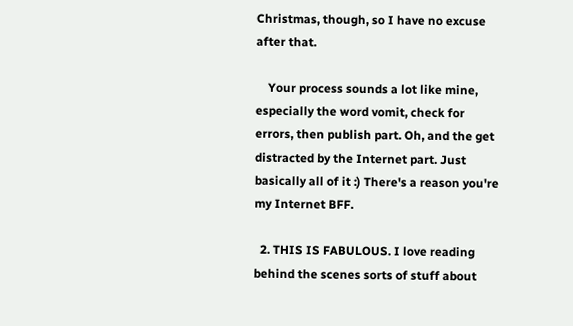Christmas, though, so I have no excuse after that.

    Your process sounds a lot like mine, especially the word vomit, check for errors, then publish part. Oh, and the get distracted by the Internet part. Just basically all of it :) There's a reason you're my Internet BFF.

  2. THIS IS FABULOUS. I love reading behind the scenes sorts of stuff about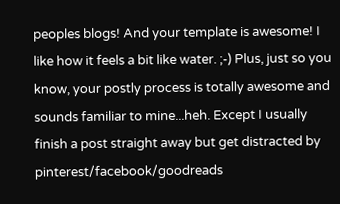peoples blogs! And your template is awesome! I like how it feels a bit like water. ;-) Plus, just so you know, your postly process is totally awesome and sounds familiar to mine...heh. Except I usually finish a post straight away but get distracted by pinterest/facebook/goodreads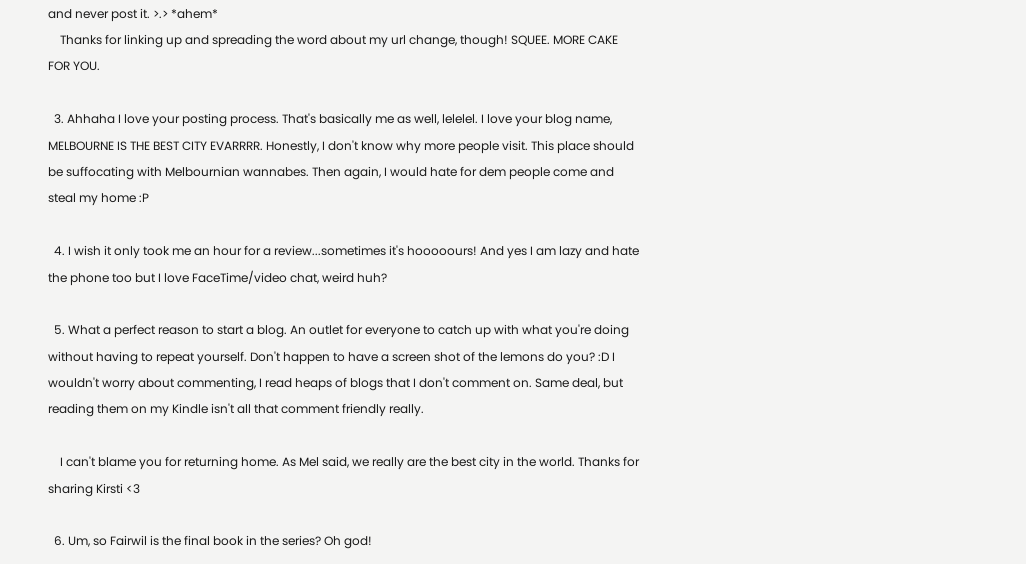and never post it. >.> *ahem*
    Thanks for linking up and spreading the word about my url change, though! SQUEE. MORE CAKE FOR YOU.

  3. Ahhaha I love your posting process. That's basically me as well, lelelel. I love your blog name, MELBOURNE IS THE BEST CITY EVARRRR. Honestly, I don't know why more people visit. This place should be suffocating with Melbournian wannabes. Then again, I would hate for dem people come and steal my home :P

  4. I wish it only took me an hour for a review...sometimes it's hooooours! And yes I am lazy and hate the phone too but I love FaceTime/video chat, weird huh?

  5. What a perfect reason to start a blog. An outlet for everyone to catch up with what you're doing without having to repeat yourself. Don't happen to have a screen shot of the lemons do you? :D I wouldn't worry about commenting, I read heaps of blogs that I don't comment on. Same deal, but reading them on my Kindle isn't all that comment friendly really.

    I can't blame you for returning home. As Mel said, we really are the best city in the world. Thanks for sharing Kirsti <3

  6. Um, so Fairwil is the final book in the series? Oh god!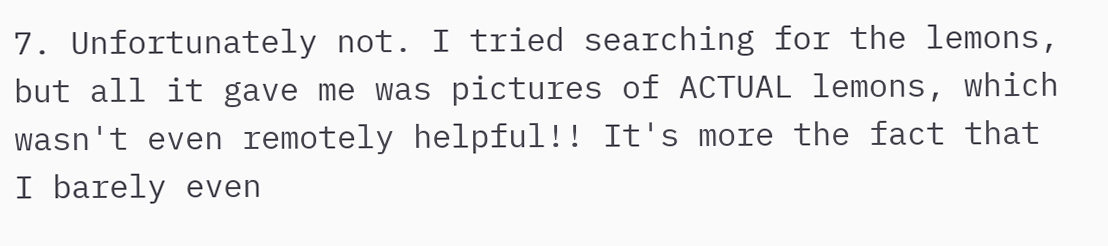7. Unfortunately not. I tried searching for the lemons, but all it gave me was pictures of ACTUAL lemons, which wasn't even remotely helpful!! It's more the fact that I barely even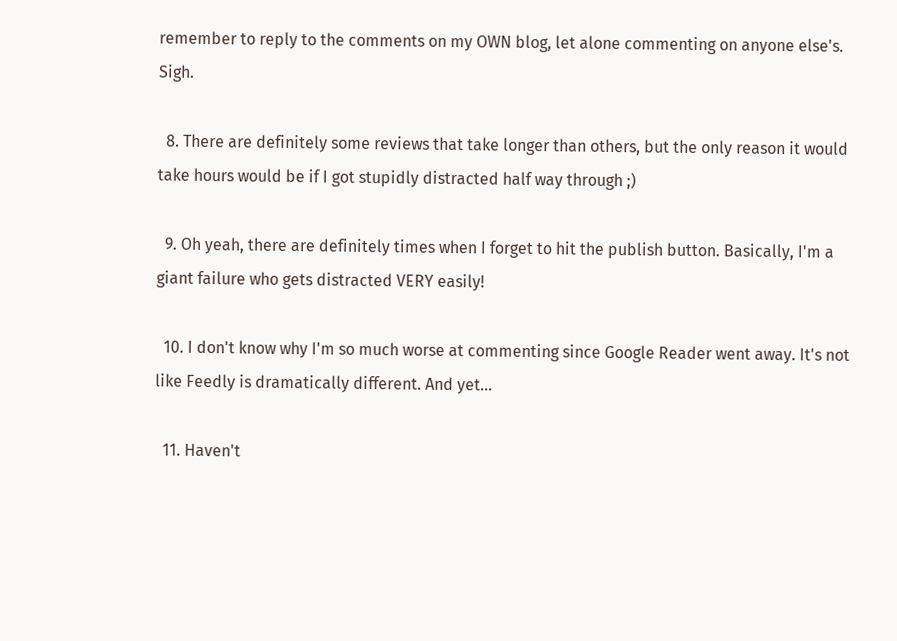remember to reply to the comments on my OWN blog, let alone commenting on anyone else's. Sigh.

  8. There are definitely some reviews that take longer than others, but the only reason it would take hours would be if I got stupidly distracted half way through ;)

  9. Oh yeah, there are definitely times when I forget to hit the publish button. Basically, I'm a giant failure who gets distracted VERY easily!

  10. I don't know why I'm so much worse at commenting since Google Reader went away. It's not like Feedly is dramatically different. And yet...

  11. Haven't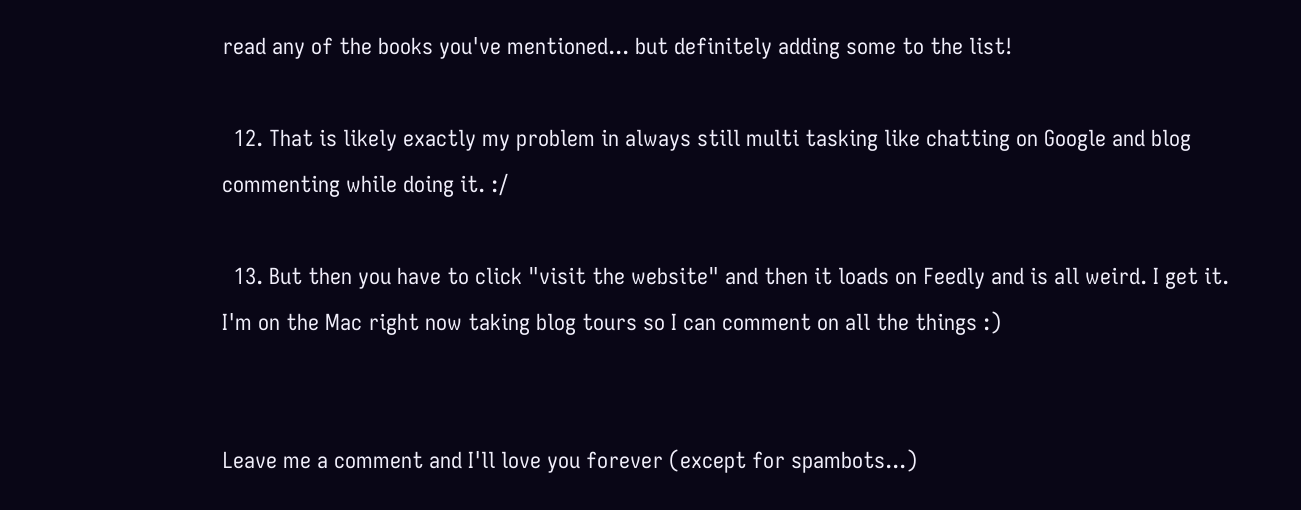read any of the books you've mentioned... but definitely adding some to the list!

  12. That is likely exactly my problem in always still multi tasking like chatting on Google and blog commenting while doing it. :/

  13. But then you have to click "visit the website" and then it loads on Feedly and is all weird. I get it. I'm on the Mac right now taking blog tours so I can comment on all the things :)


Leave me a comment and I'll love you forever (except for spambots...)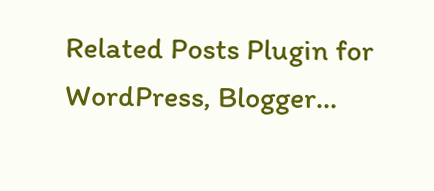Related Posts Plugin for WordPress, Blogger...